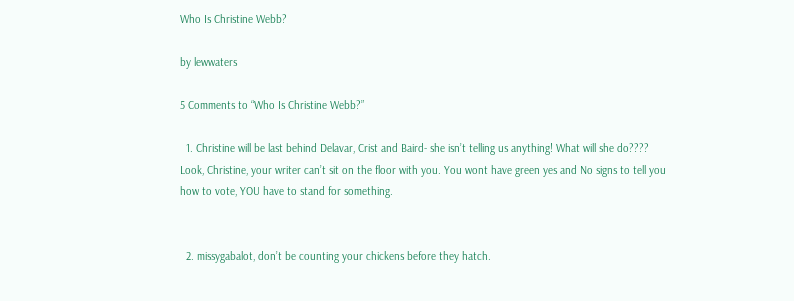Who Is Christine Webb?

by lewwaters

5 Comments to “Who Is Christine Webb?”

  1. Christine will be last behind Delavar, Crist and Baird- she isn’t telling us anything! What will she do???? Look, Christine, your writer can’t sit on the floor with you. You wont have green yes and No signs to tell you how to vote, YOU have to stand for something.


  2. missygabalot, don’t be counting your chickens before they hatch.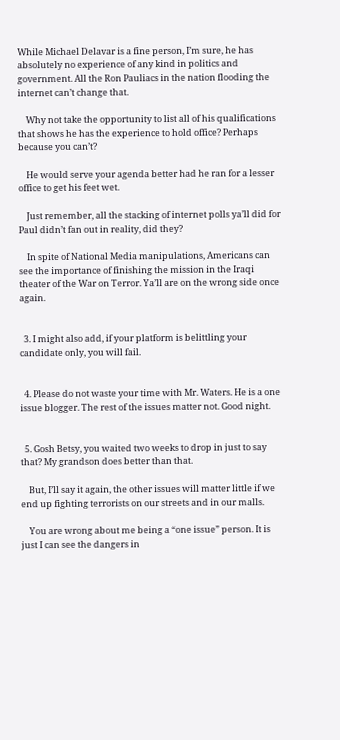While Michael Delavar is a fine person, I’m sure, he has absolutely no experience of any kind in politics and government. All the Ron Pauliacs in the nation flooding the internet can’t change that.

    Why not take the opportunity to list all of his qualifications that shows he has the experience to hold office? Perhaps because you can’t?

    He would serve your agenda better had he ran for a lesser office to get his feet wet.

    Just remember, all the stacking of internet polls ya’ll did for Paul didn’t fan out in reality, did they?

    In spite of National Media manipulations, Americans can see the importance of finishing the mission in the Iraqi theater of the War on Terror. Ya’ll are on the wrong side once again.


  3. I might also add, if your platform is belittling your candidate only, you will fail.


  4. Please do not waste your time with Mr. Waters. He is a one issue blogger. The rest of the issues matter not. Good night.


  5. Gosh Betsy, you waited two weeks to drop in just to say that? My grandson does better than that.

    But, I’ll say it again, the other issues will matter little if we end up fighting terrorists on our streets and in our malls.

    You are wrong about me being a “one issue” person. It is just I can see the dangers in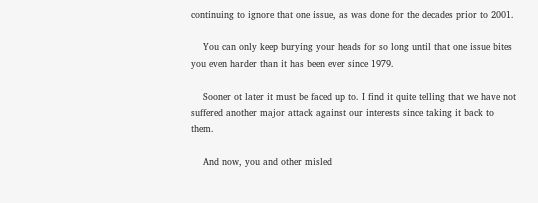continuing to ignore that one issue, as was done for the decades prior to 2001.

    You can only keep burying your heads for so long until that one issue bites you even harder than it has been ever since 1979.

    Sooner ot later it must be faced up to. I find it quite telling that we have not suffered another major attack against our interests since taking it back to them.

    And now, you and other misled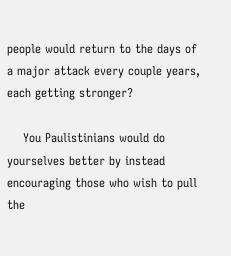people would return to the days of a major attack every couple years, each getting stronger?

    You Paulistinians would do yourselves better by instead encouraging those who wish to pull the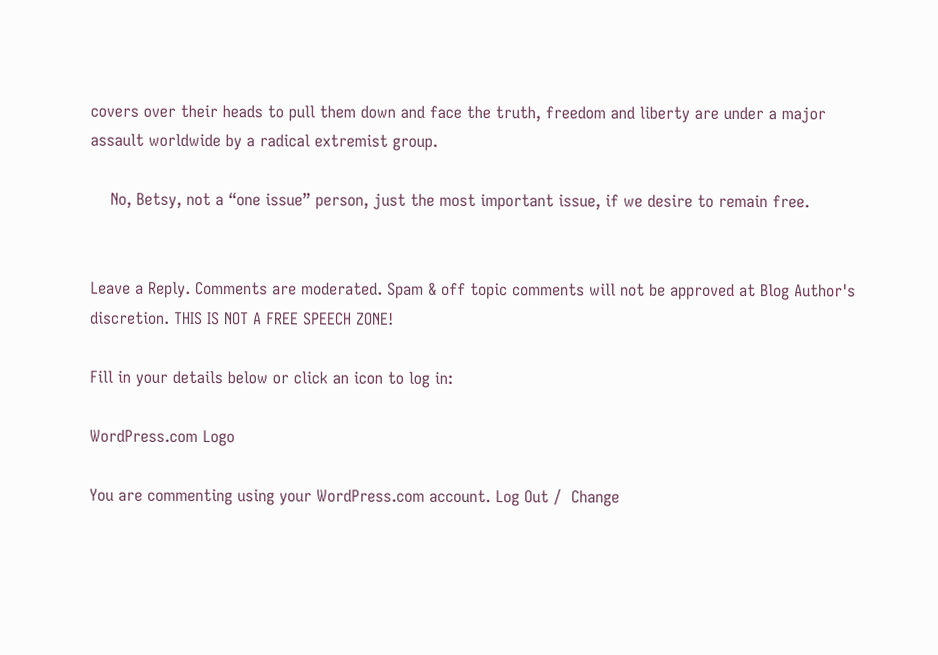covers over their heads to pull them down and face the truth, freedom and liberty are under a major assault worldwide by a radical extremist group.

    No, Betsy, not a “one issue” person, just the most important issue, if we desire to remain free.


Leave a Reply. Comments are moderated. Spam & off topic comments will not be approved at Blog Author's discretion. THIS IS NOT A FREE SPEECH ZONE!

Fill in your details below or click an icon to log in:

WordPress.com Logo

You are commenting using your WordPress.com account. Log Out /  Change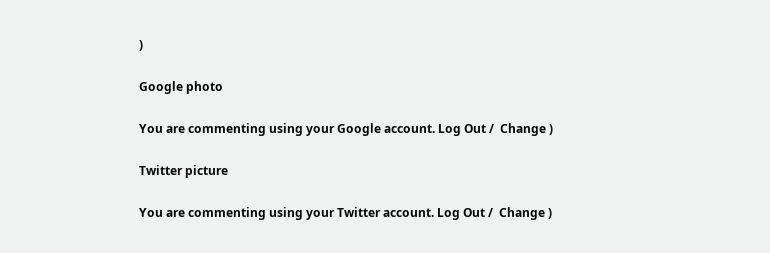)

Google photo

You are commenting using your Google account. Log Out /  Change )

Twitter picture

You are commenting using your Twitter account. Log Out /  Change )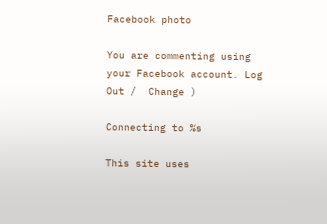Facebook photo

You are commenting using your Facebook account. Log Out /  Change )

Connecting to %s

This site uses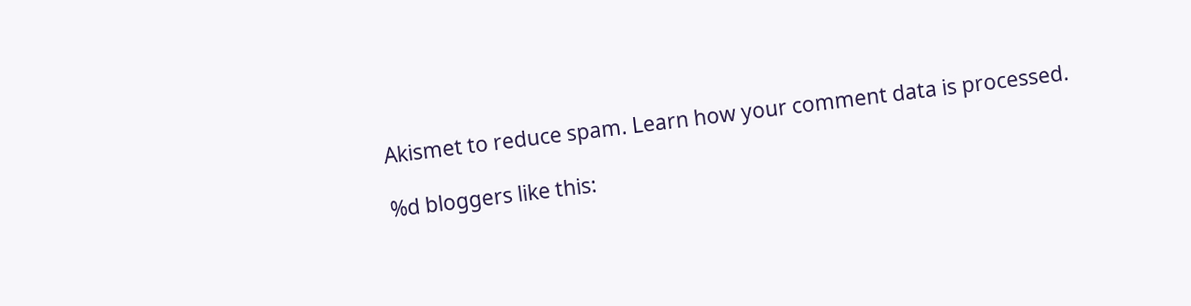Akismet to reduce spam. Learn how your comment data is processed.

%d bloggers like this: